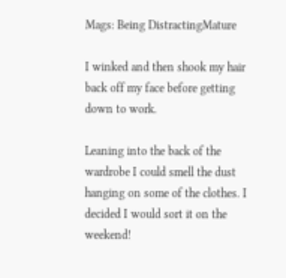Mags: Being DistractingMature

I winked and then shook my hair back off my face before getting down to work.

Leaning into the back of the wardrobe I could smell the dust hanging on some of the clothes. I decided I would sort it on the weekend!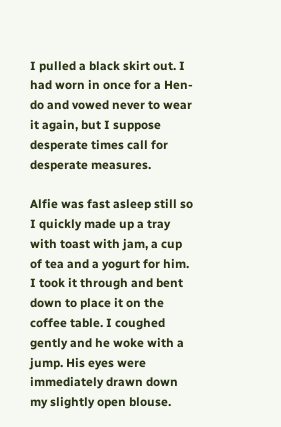I pulled a black skirt out. I had worn in once for a Hen-do and vowed never to wear it again, but I suppose desperate times call for desperate measures.

Alfie was fast asleep still so I quickly made up a tray with toast with jam, a cup of tea and a yogurt for him. I took it through and bent down to place it on the coffee table. I coughed gently and he woke with a jump. His eyes were immediately drawn down my slightly open blouse.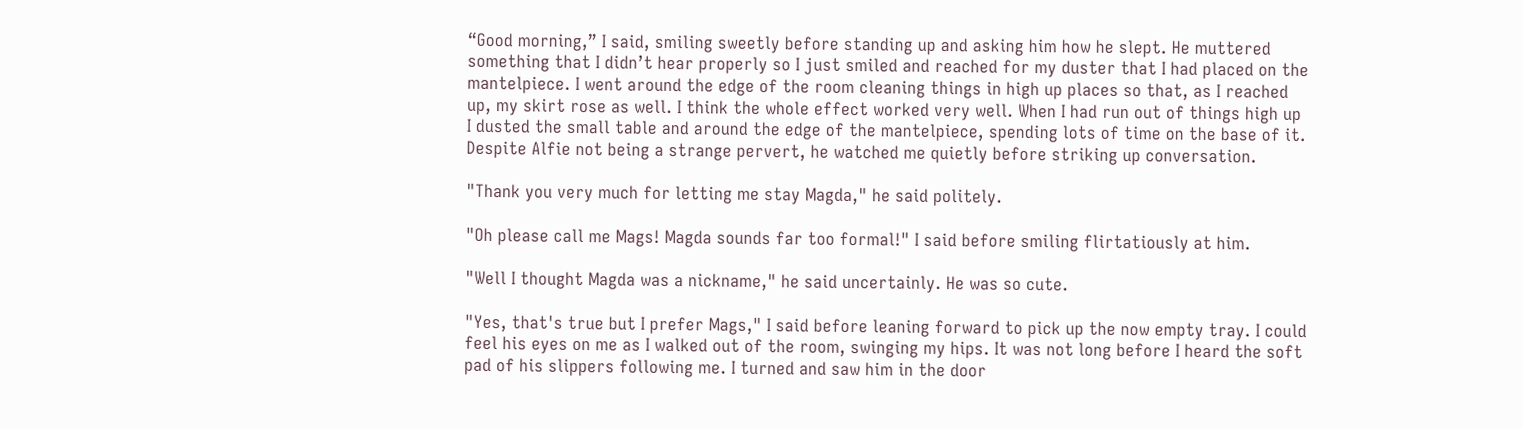“Good morning,” I said, smiling sweetly before standing up and asking him how he slept. He muttered something that I didn’t hear properly so I just smiled and reached for my duster that I had placed on the mantelpiece. I went around the edge of the room cleaning things in high up places so that, as I reached up, my skirt rose as well. I think the whole effect worked very well. When I had run out of things high up I dusted the small table and around the edge of the mantelpiece, spending lots of time on the base of it. Despite Alfie not being a strange pervert, he watched me quietly before striking up conversation.

"Thank you very much for letting me stay Magda," he said politely.

"Oh please call me Mags! Magda sounds far too formal!" I said before smiling flirtatiously at him.

"Well I thought Magda was a nickname," he said uncertainly. He was so cute.

"Yes, that's true but I prefer Mags," I said before leaning forward to pick up the now empty tray. I could feel his eyes on me as I walked out of the room, swinging my hips. It was not long before I heard the soft pad of his slippers following me. I turned and saw him in the door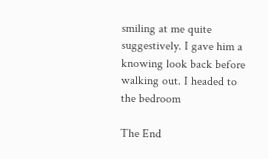smiling at me quite suggestively. I gave him a knowing look back before walking out. I headed to the bedroom

The End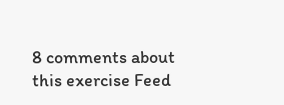8 comments about this exercise Feed